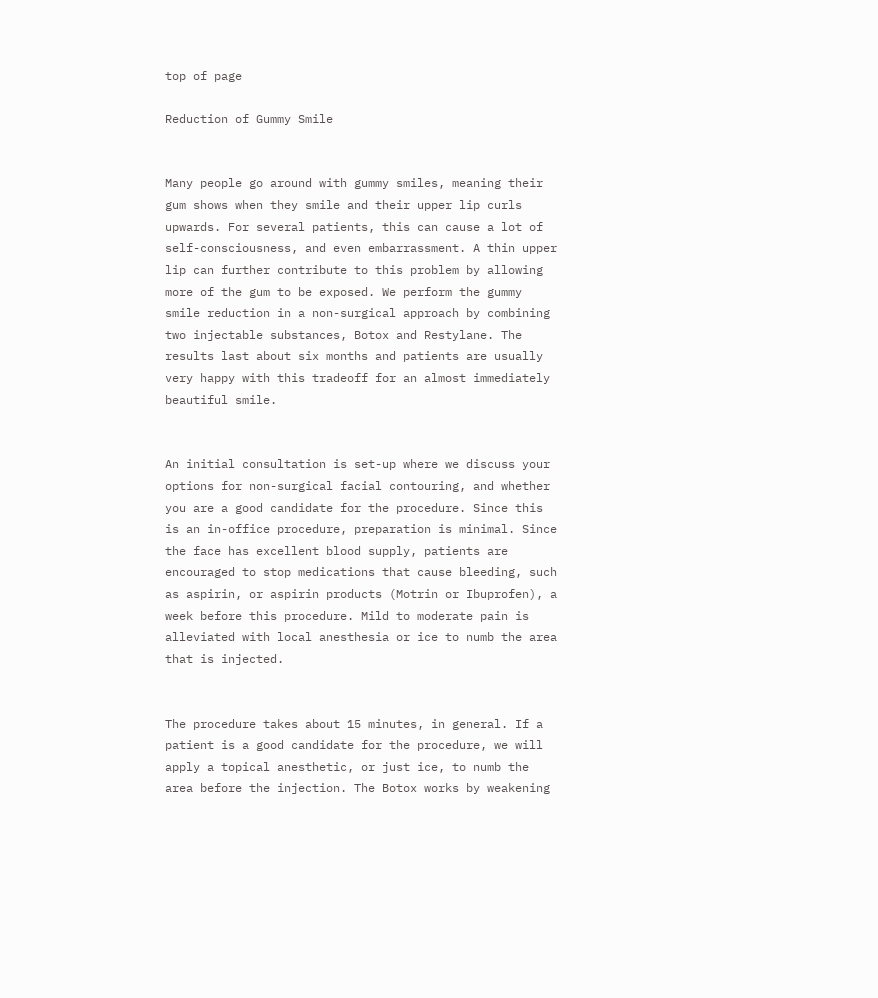top of page

Reduction of Gummy Smile


Many people go around with gummy smiles, meaning their gum shows when they smile and their upper lip curls upwards. For several patients, this can cause a lot of self-consciousness, and even embarrassment. A thin upper lip can further contribute to this problem by allowing more of the gum to be exposed. We perform the gummy smile reduction in a non-surgical approach by combining two injectable substances, Botox and Restylane. The results last about six months and patients are usually very happy with this tradeoff for an almost immediately beautiful smile.


An initial consultation is set-up where we discuss your options for non-surgical facial contouring, and whether you are a good candidate for the procedure. Since this is an in-office procedure, preparation is minimal. Since the face has excellent blood supply, patients are encouraged to stop medications that cause bleeding, such as aspirin, or aspirin products (Motrin or Ibuprofen), a week before this procedure. Mild to moderate pain is alleviated with local anesthesia or ice to numb the area that is injected.


The procedure takes about 15 minutes, in general. If a patient is a good candidate for the procedure, we will apply a topical anesthetic, or just ice, to numb the area before the injection. The Botox works by weakening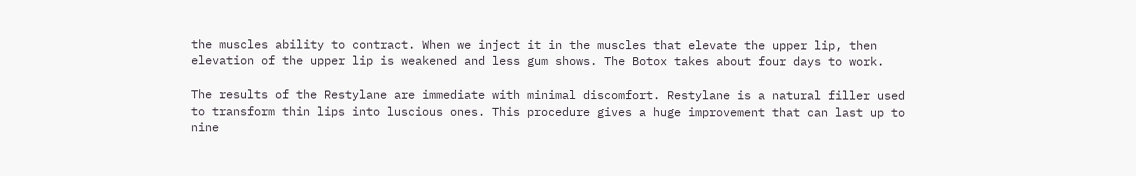the muscles ability to contract. When we inject it in the muscles that elevate the upper lip, then elevation of the upper lip is weakened and less gum shows. The Botox takes about four days to work.

The results of the Restylane are immediate with minimal discomfort. Restylane is a natural filler used to transform thin lips into luscious ones. This procedure gives a huge improvement that can last up to nine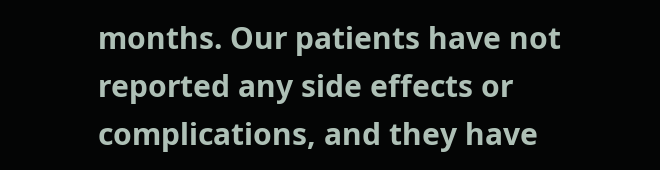months. Our patients have not reported any side effects or complications, and they have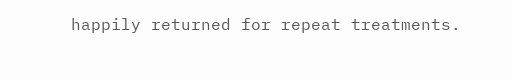happily returned for repeat treatments.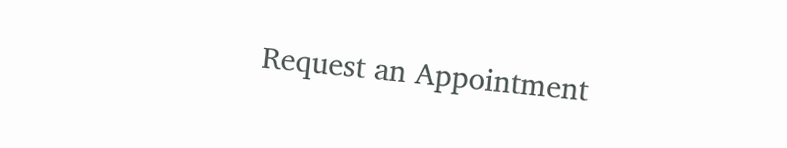Request an Appointment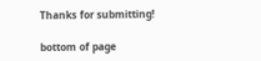Thanks for submitting!

bottom of page